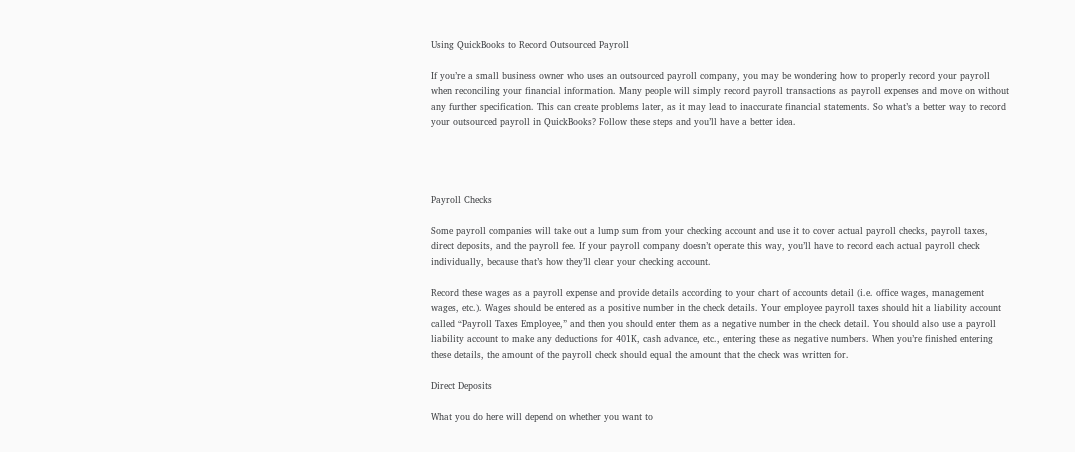Using QuickBooks to Record Outsourced Payroll

If you’re a small business owner who uses an outsourced payroll company, you may be wondering how to properly record your payroll when reconciling your financial information. Many people will simply record payroll transactions as payroll expenses and move on without any further specification. This can create problems later, as it may lead to inaccurate financial statements. So what’s a better way to record your outsourced payroll in QuickBooks? Follow these steps and you’ll have a better idea.




Payroll Checks

Some payroll companies will take out a lump sum from your checking account and use it to cover actual payroll checks, payroll taxes, direct deposits, and the payroll fee. If your payroll company doesn’t operate this way, you’ll have to record each actual payroll check individually, because that’s how they’ll clear your checking account.

Record these wages as a payroll expense and provide details according to your chart of accounts detail (i.e. office wages, management wages, etc.). Wages should be entered as a positive number in the check details. Your employee payroll taxes should hit a liability account called “Payroll Taxes Employee,” and then you should enter them as a negative number in the check detail. You should also use a payroll liability account to make any deductions for 401K, cash advance, etc., entering these as negative numbers. When you’re finished entering these details, the amount of the payroll check should equal the amount that the check was written for.

Direct Deposits

What you do here will depend on whether you want to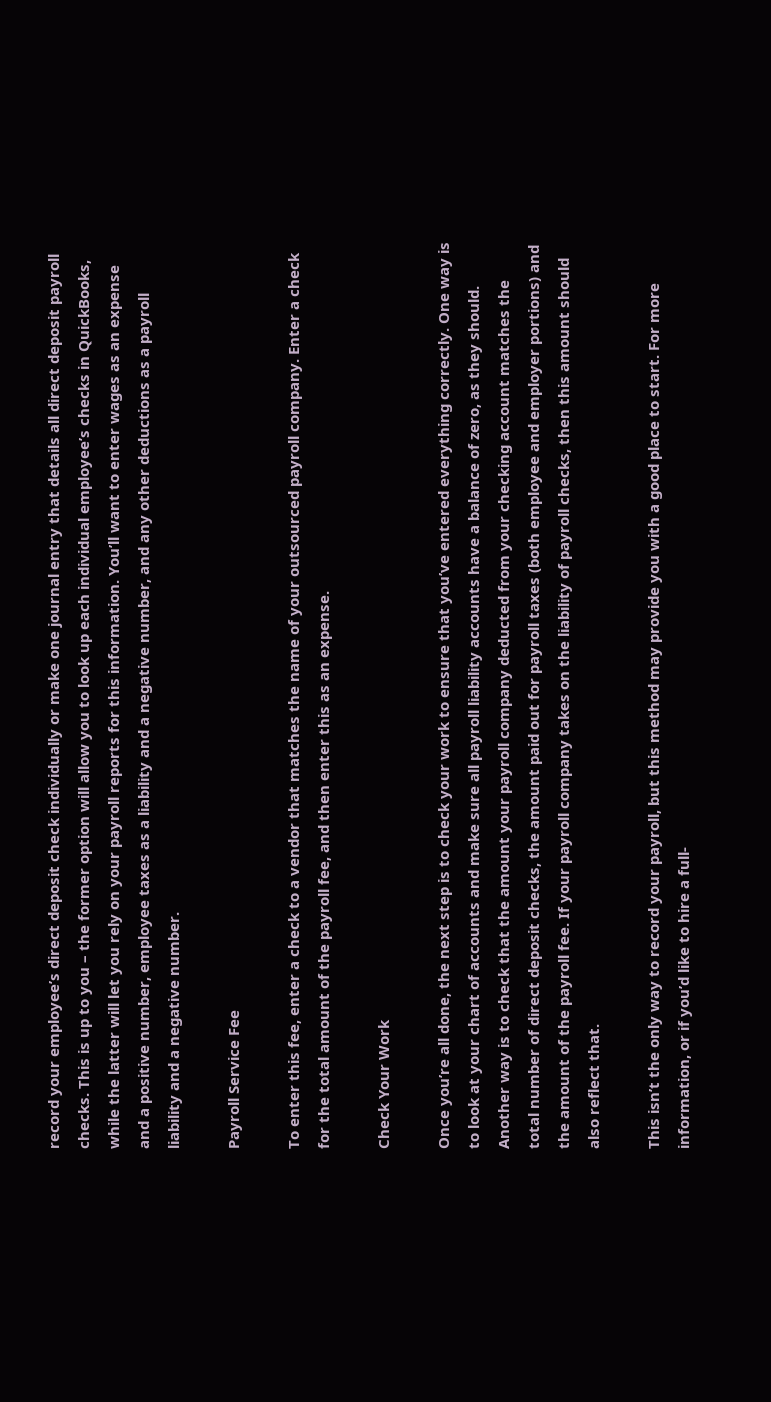record your employee’s direct deposit check individually or make one journal entry that details all direct deposit payroll checks. This is up to you – the former option will allow you to look up each individual employee’s checks in QuickBooks, while the latter will let you rely on your payroll reports for this information. You’ll want to enter wages as an expense and a positive number, employee taxes as a liability and a negative number, and any other deductions as a payroll liability and a negative number.

Payroll Service Fee

To enter this fee, enter a check to a vendor that matches the name of your outsourced payroll company. Enter a check for the total amount of the payroll fee, and then enter this as an expense.

Check Your Work

Once you’re all done, the next step is to check your work to ensure that you’ve entered everything correctly. One way is to look at your chart of accounts and make sure all payroll liability accounts have a balance of zero, as they should. Another way is to check that the amount your payroll company deducted from your checking account matches the total number of direct deposit checks, the amount paid out for payroll taxes (both employee and employer portions) and the amount of the payroll fee. If your payroll company takes on the liability of payroll checks, then this amount should also reflect that.

This isn’t the only way to record your payroll, but this method may provide you with a good place to start. For more information, or if you’d like to hire a full-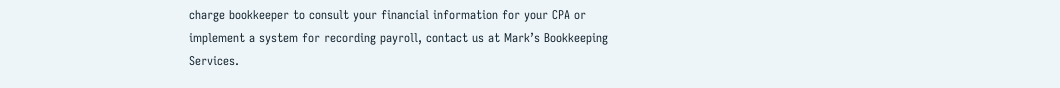charge bookkeeper to consult your financial information for your CPA or implement a system for recording payroll, contact us at Mark’s Bookkeeping Services.